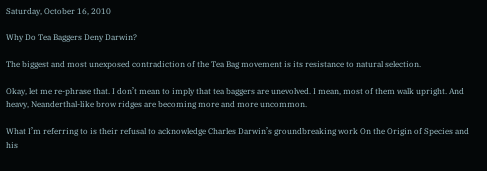Saturday, October 16, 2010

Why Do Tea Baggers Deny Darwin?

The biggest and most unexposed contradiction of the Tea Bag movement is its resistance to natural selection.

Okay, let me re-phrase that. I don’t mean to imply that tea baggers are unevolved. I mean, most of them walk upright. And heavy, Neanderthal-like brow ridges are becoming more and more uncommon.

What I’m referring to is their refusal to acknowledge Charles Darwin’s groundbreaking work On the Origin of Species and his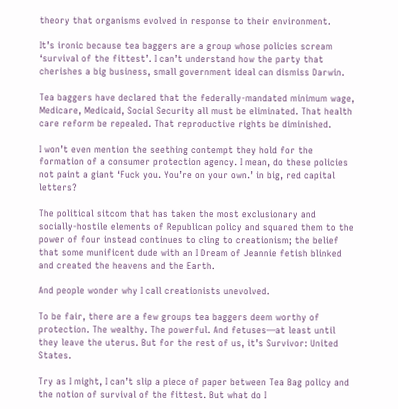theory that organisms evolved in response to their environment.

It’s ironic because tea baggers are a group whose policies scream ‘survival of the fittest’. I can’t understand how the party that cherishes a big business, small government ideal can dismiss Darwin.

Tea baggers have declared that the federally-mandated minimum wage, Medicare, Medicaid, Social Security all must be eliminated. That health care reform be repealed. That reproductive rights be diminished.

I won’t even mention the seething contempt they hold for the formation of a consumer protection agency. I mean, do these policies not paint a giant ‘Fuck you. You’re on your own.’ in big, red capital letters?

The political sitcom that has taken the most exclusionary and socially-hostile elements of Republican policy and squared them to the power of four instead continues to cling to creationism; the belief that some munificent dude with an I Dream of Jeannie fetish blinked and created the heavens and the Earth.

And people wonder why I call creationists unevolved.

To be fair, there are a few groups tea baggers deem worthy of protection. The wealthy. The powerful. And fetuses—at least until they leave the uterus. But for the rest of us, it’s Survivor: United States.

Try as I might, I can’t slip a piece of paper between Tea Bag policy and the notion of survival of the fittest. But what do I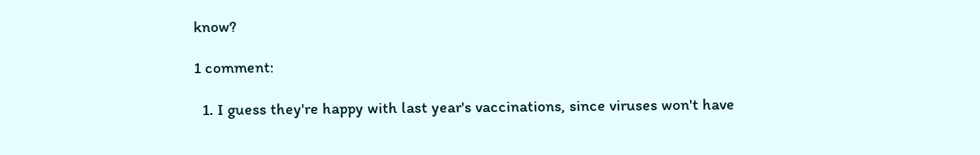know?

1 comment:

  1. I guess they're happy with last year's vaccinations, since viruses won't have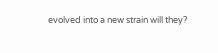evolved into a new strain will they?